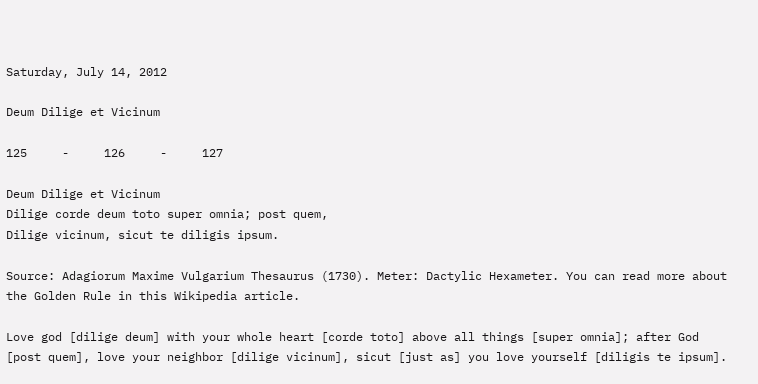Saturday, July 14, 2012

Deum Dilige et Vicinum

125     -     126     -     127

Deum Dilige et Vicinum
Dilige corde deum toto super omnia; post quem,
Dilige vicinum, sicut te diligis ipsum.

Source: Adagiorum Maxime Vulgarium Thesaurus (1730). Meter: Dactylic Hexameter. You can read more about the Golden Rule in this Wikipedia article.

Love god [dilige deum] with your whole heart [corde toto] above all things [super omnia]; after God [post quem], love your neighbor [dilige vicinum], sicut [just as] you love yourself [diligis te ipsum].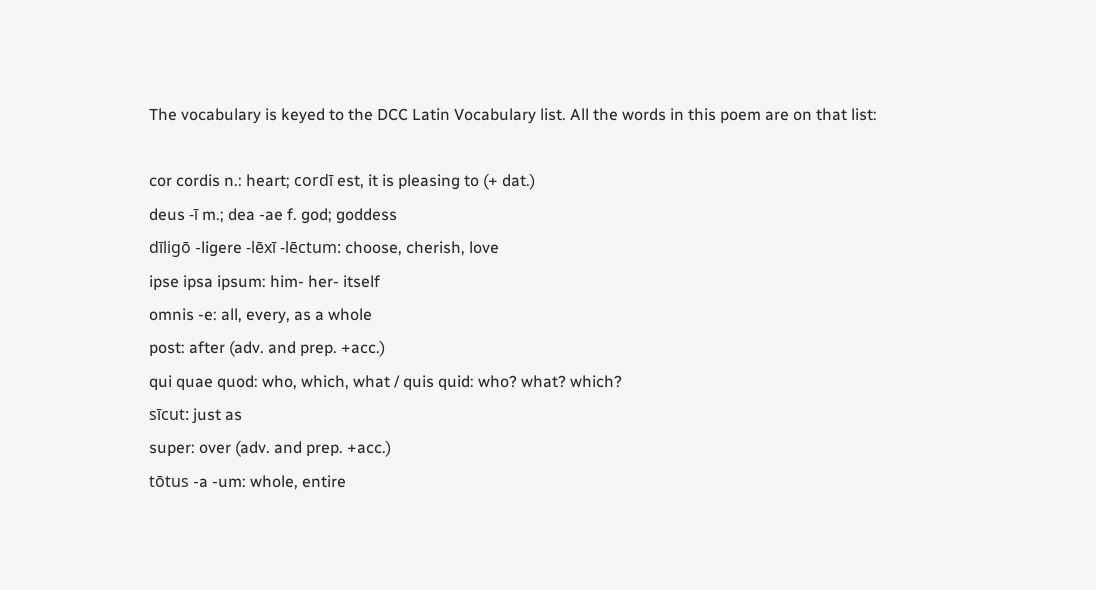The vocabulary is keyed to the DCC Latin Vocabulary list. All the words in this poem are on that list:

cor cordis n.: heart; cordī est, it is pleasing to (+ dat.)
deus -ī m.; dea -ae f. god; goddess
dīligō -ligere -lēxī -lēctum: choose, cherish, love
ipse ipsa ipsum: him- her- itself
omnis -e: all, every, as a whole
post: after (adv. and prep. +acc.)
qui quae quod: who, which, what / quis quid: who? what? which?
sīcut: just as
super: over (adv. and prep. +acc.)
tōtus -a -um: whole, entire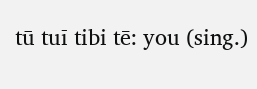tū tuī tibi tē: you (sing.)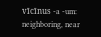vīcīnus -a -um: neighboring, near